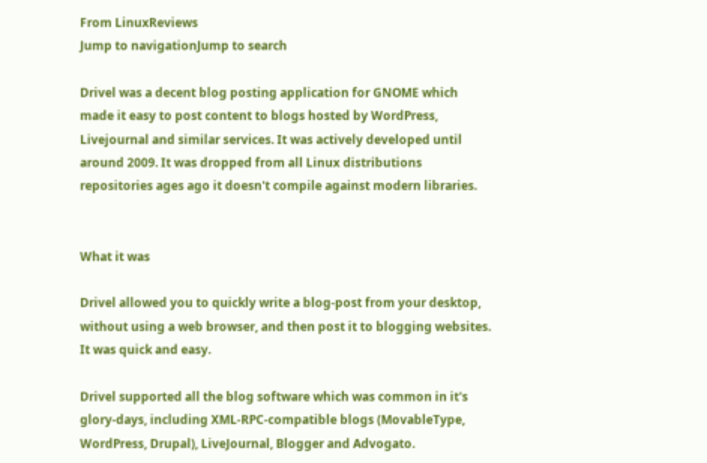From LinuxReviews
Jump to navigationJump to search

Drivel was a decent blog posting application for GNOME which made it easy to post content to blogs hosted by WordPress, Livejournal and similar services. It was actively developed until around 2009. It was dropped from all Linux distributions repositories ages ago it doesn't compile against modern libraries.


What it was

Drivel allowed you to quickly write a blog-post from your desktop, without using a web browser, and then post it to blogging websites. It was quick and easy.

Drivel supported all the blog software which was common in it's glory-days, including XML-RPC-compatible blogs (MovableType, WordPress, Drupal), LiveJournal, Blogger and Advogato.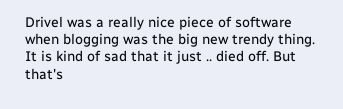Drivel was a really nice piece of software when blogging was the big new trendy thing. It is kind of sad that it just .. died off. But that's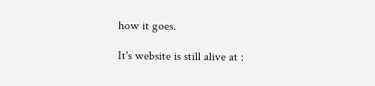how it goes.

It's website is still alive at :